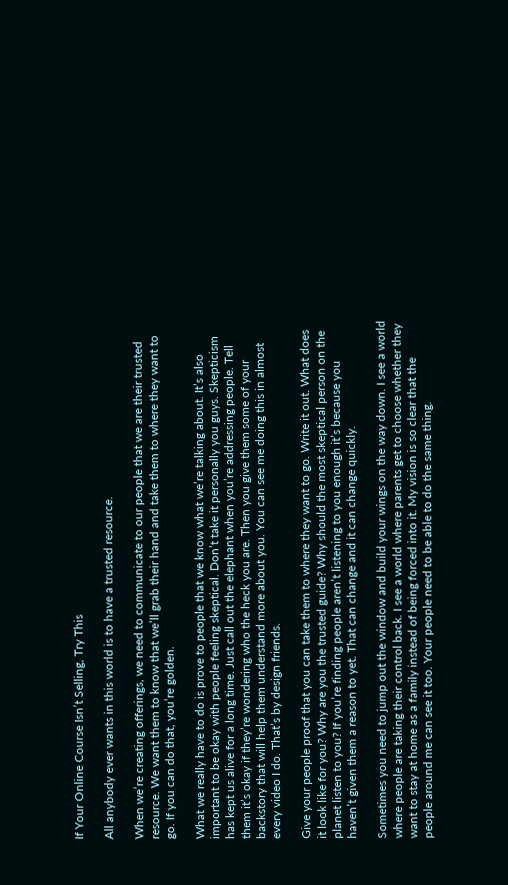If Your Online Course Isn’t Selling, Try This

All anybody ever wants in this world is to have a trusted resource.

When we’re creating offerings, we need to communicate to our people that we are their trusted resource. We want them to know that we’ll grab their hand and take them to where they want to go. If you can do that, you’re golden.

What we really have to do is prove to people that we know what we’re talking about. It’s also important to be okay with people feeling skeptical. Don’t take it personally you guys. Skepticism has kept us alive for a long time. Just call out the elephant when you’re addressing people. Tell them it’s okay if they’re wondering who the heck you are. Then you give them some of your backstory that will help them understand more about you. You can see me doing this in almost every video I do. That’s by design friends.

Give your people proof that you can take them to where they want to go. Write it out. What does it look like for you? Why are you the trusted guide? Why should the most skeptical person on the planet listen to you? If you’re finding people aren’t listening to you enough it’s because you haven’t given them a reason to yet. That can change and it can change quickly.

Sometimes you need to jump out the window and build your wings on the way down. I see a world where people are taking their control back. I see a world where parents get to choose whether they want to stay at home as a family instead of being forced into it. My vision is so clear that the people around me can see it too. Your people need to be able to do the same thing.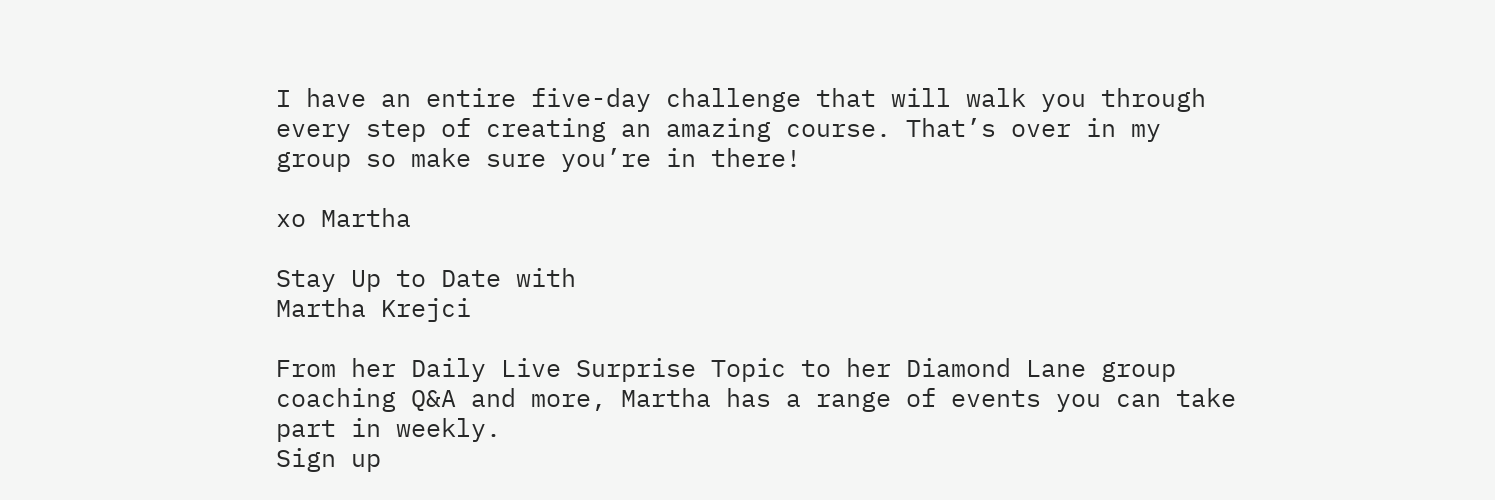I have an entire five-day challenge that will walk you through every step of creating an amazing course. That’s over in my group so make sure you’re in there!

xo Martha

Stay Up to Date with
Martha Krejci

From her Daily Live Surprise Topic to her Diamond Lane group coaching Q&A and more, Martha has a range of events you can take part in weekly.
Sign up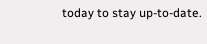today to stay up-to-date.